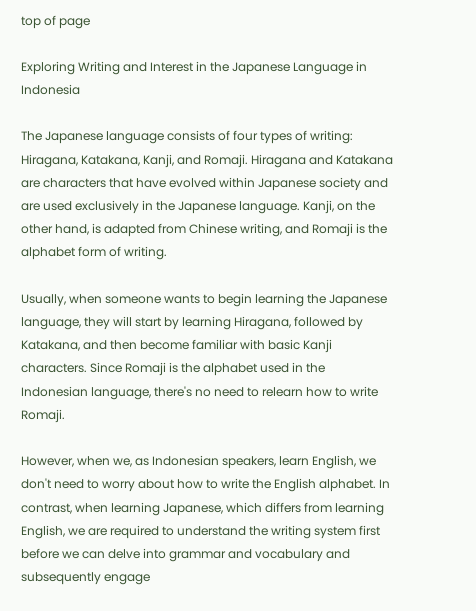top of page

Exploring Writing and Interest in the Japanese Language in Indonesia

The Japanese language consists of four types of writing: Hiragana, Katakana, Kanji, and Romaji. Hiragana and Katakana are characters that have evolved within Japanese society and are used exclusively in the Japanese language. Kanji, on the other hand, is adapted from Chinese writing, and Romaji is the alphabet form of writing.

Usually, when someone wants to begin learning the Japanese language, they will start by learning Hiragana, followed by Katakana, and then become familiar with basic Kanji characters. Since Romaji is the alphabet used in the Indonesian language, there's no need to relearn how to write Romaji.

However, when we, as Indonesian speakers, learn English, we don't need to worry about how to write the English alphabet. In contrast, when learning Japanese, which differs from learning English, we are required to understand the writing system first before we can delve into grammar and vocabulary and subsequently engage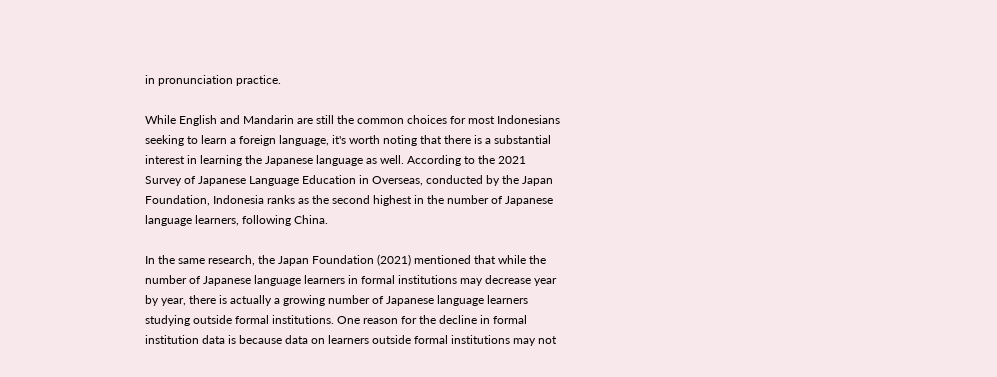in pronunciation practice.

While English and Mandarin are still the common choices for most Indonesians seeking to learn a foreign language, it's worth noting that there is a substantial interest in learning the Japanese language as well. According to the 2021 Survey of Japanese Language Education in Overseas, conducted by the Japan Foundation, Indonesia ranks as the second highest in the number of Japanese language learners, following China.

In the same research, the Japan Foundation (2021) mentioned that while the number of Japanese language learners in formal institutions may decrease year by year, there is actually a growing number of Japanese language learners studying outside formal institutions. One reason for the decline in formal institution data is because data on learners outside formal institutions may not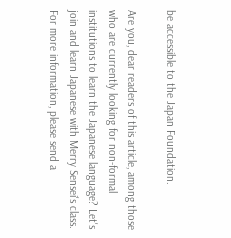be accessible to the Japan Foundation.

Are you, dear readers of this article, among those who are currently looking for non-formal institutions to learn the Japanese language? Let's join and learn Japanese with Merry Sensei's class. For more information, please send a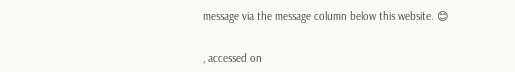message via the message column below this website. 😊


, accessed on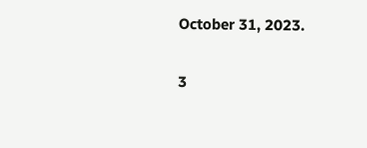October 31, 2023.

3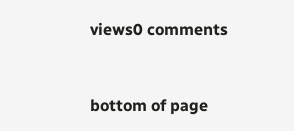views0 comments


bottom of page